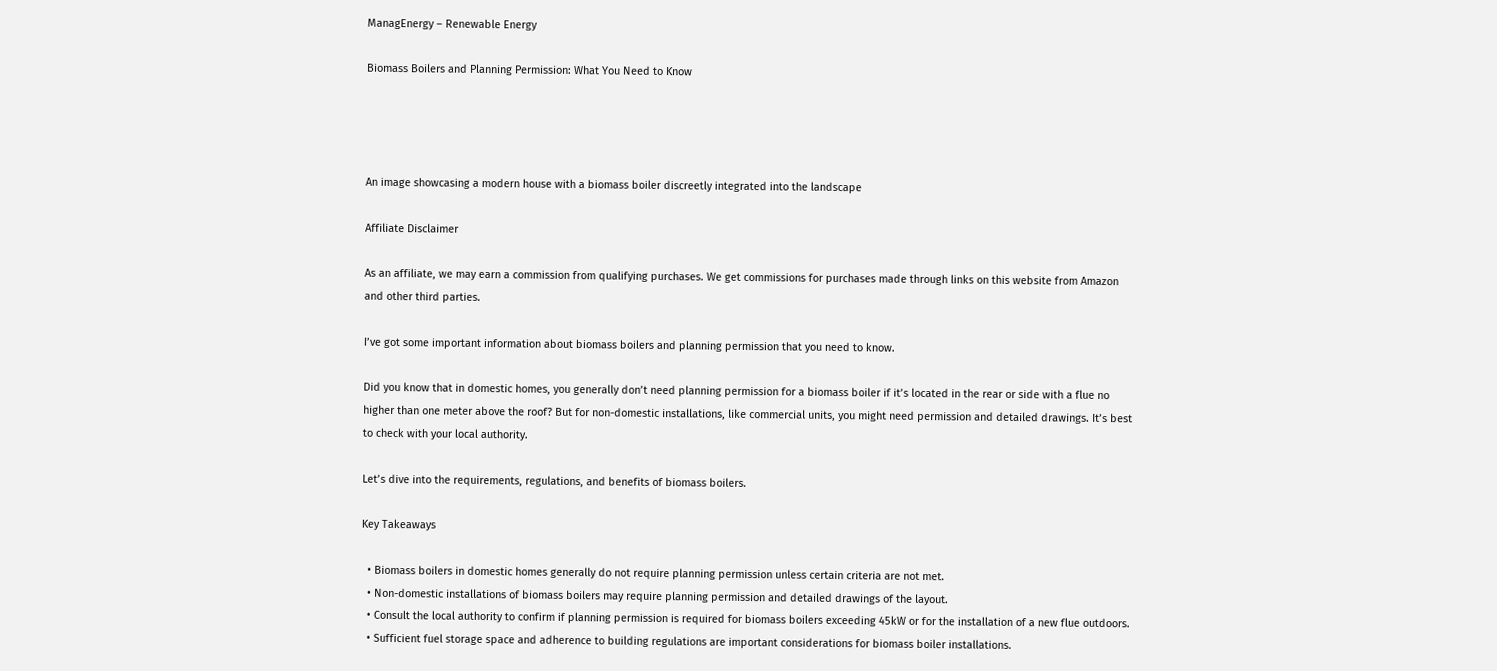ManagEnergy – Renewable Energy

Biomass Boilers and Planning Permission: What You Need to Know




An image showcasing a modern house with a biomass boiler discreetly integrated into the landscape

Affiliate Disclaimer

As an affiliate, we may earn a commission from qualifying purchases. We get commissions for purchases made through links on this website from Amazon and other third parties.

I’ve got some important information about biomass boilers and planning permission that you need to know.

Did you know that in domestic homes, you generally don’t need planning permission for a biomass boiler if it’s located in the rear or side with a flue no higher than one meter above the roof? But for non-domestic installations, like commercial units, you might need permission and detailed drawings. It’s best to check with your local authority.

Let’s dive into the requirements, regulations, and benefits of biomass boilers.

Key Takeaways

  • Biomass boilers in domestic homes generally do not require planning permission unless certain criteria are not met.
  • Non-domestic installations of biomass boilers may require planning permission and detailed drawings of the layout.
  • Consult the local authority to confirm if planning permission is required for biomass boilers exceeding 45kW or for the installation of a new flue outdoors.
  • Sufficient fuel storage space and adherence to building regulations are important considerations for biomass boiler installations.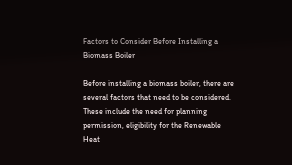Factors to Consider Before Installing a Biomass Boiler

Before installing a biomass boiler, there are several factors that need to be considered. These include the need for planning permission, eligibility for the Renewable Heat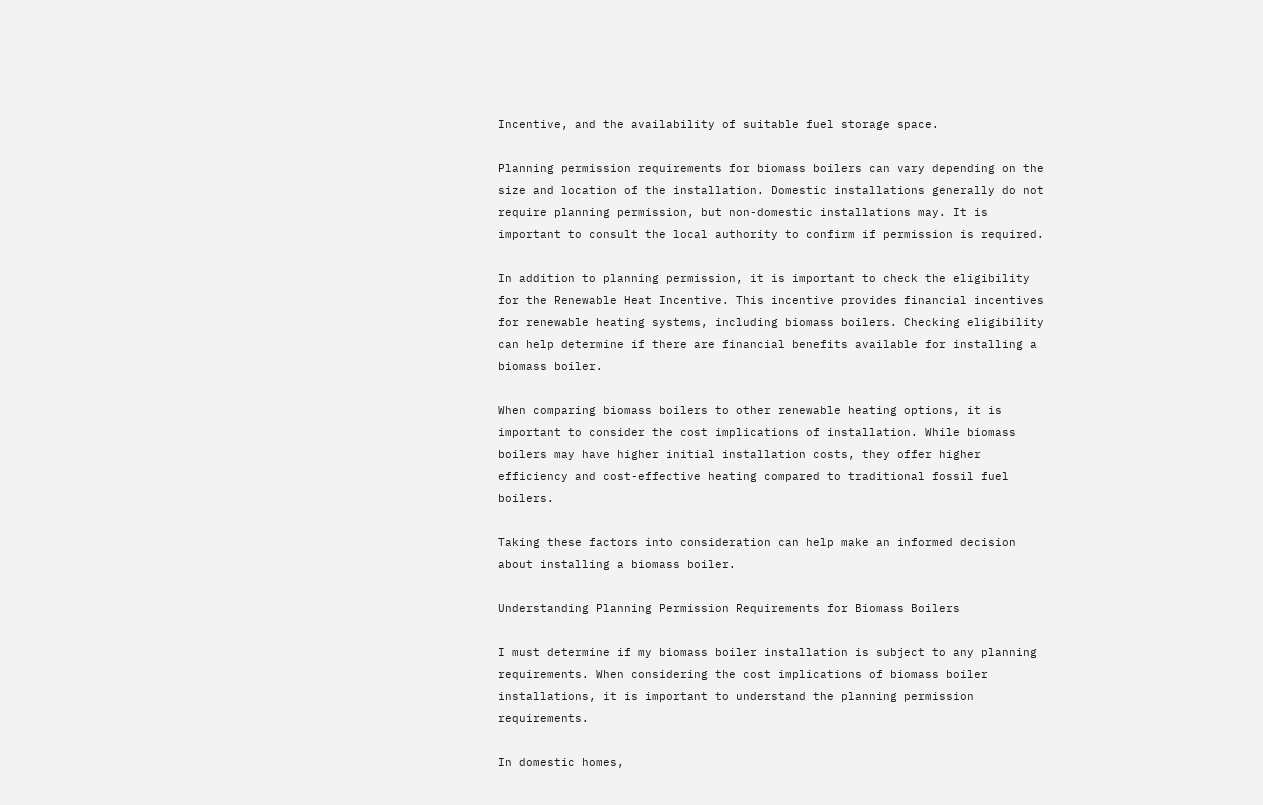Incentive, and the availability of suitable fuel storage space.

Planning permission requirements for biomass boilers can vary depending on the size and location of the installation. Domestic installations generally do not require planning permission, but non-domestic installations may. It is important to consult the local authority to confirm if permission is required.

In addition to planning permission, it is important to check the eligibility for the Renewable Heat Incentive. This incentive provides financial incentives for renewable heating systems, including biomass boilers. Checking eligibility can help determine if there are financial benefits available for installing a biomass boiler.

When comparing biomass boilers to other renewable heating options, it is important to consider the cost implications of installation. While biomass boilers may have higher initial installation costs, they offer higher efficiency and cost-effective heating compared to traditional fossil fuel boilers.

Taking these factors into consideration can help make an informed decision about installing a biomass boiler.

Understanding Planning Permission Requirements for Biomass Boilers

I must determine if my biomass boiler installation is subject to any planning requirements. When considering the cost implications of biomass boiler installations, it is important to understand the planning permission requirements.

In domestic homes,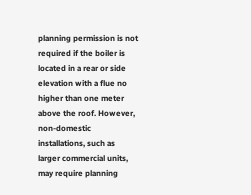planning permission is not required if the boiler is located in a rear or side elevation with a flue no higher than one meter above the roof. However, non-domestic installations, such as larger commercial units, may require planning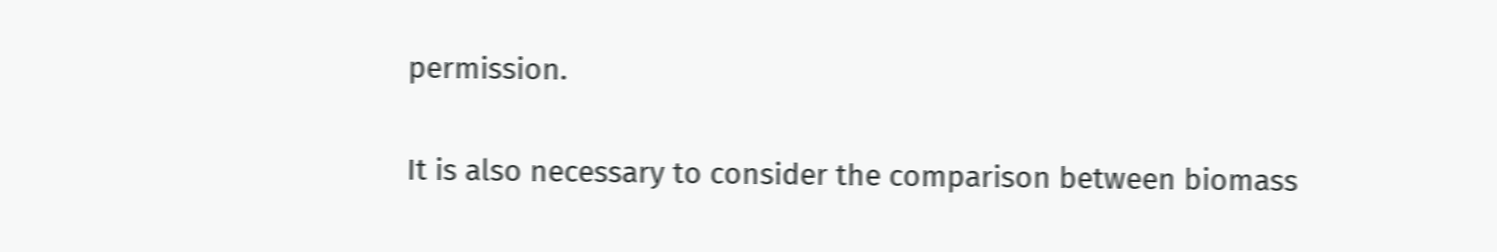permission.

It is also necessary to consider the comparison between biomass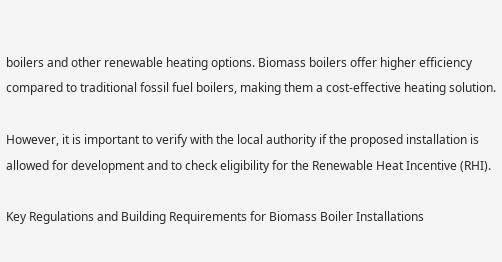boilers and other renewable heating options. Biomass boilers offer higher efficiency compared to traditional fossil fuel boilers, making them a cost-effective heating solution.

However, it is important to verify with the local authority if the proposed installation is allowed for development and to check eligibility for the Renewable Heat Incentive (RHI).

Key Regulations and Building Requirements for Biomass Boiler Installations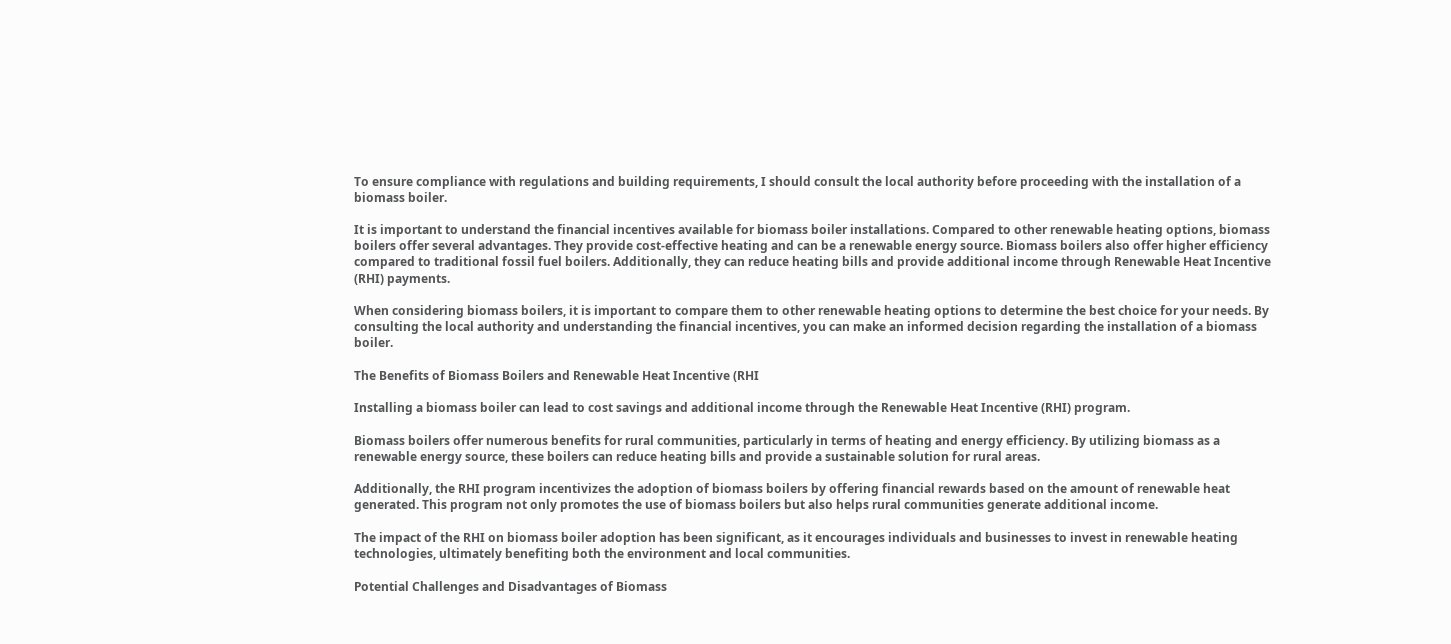To ensure compliance with regulations and building requirements, I should consult the local authority before proceeding with the installation of a biomass boiler.

It is important to understand the financial incentives available for biomass boiler installations. Compared to other renewable heating options, biomass boilers offer several advantages. They provide cost-effective heating and can be a renewable energy source. Biomass boilers also offer higher efficiency compared to traditional fossil fuel boilers. Additionally, they can reduce heating bills and provide additional income through Renewable Heat Incentive (RHI) payments.

When considering biomass boilers, it is important to compare them to other renewable heating options to determine the best choice for your needs. By consulting the local authority and understanding the financial incentives, you can make an informed decision regarding the installation of a biomass boiler.

The Benefits of Biomass Boilers and Renewable Heat Incentive (RHI

Installing a biomass boiler can lead to cost savings and additional income through the Renewable Heat Incentive (RHI) program.

Biomass boilers offer numerous benefits for rural communities, particularly in terms of heating and energy efficiency. By utilizing biomass as a renewable energy source, these boilers can reduce heating bills and provide a sustainable solution for rural areas.

Additionally, the RHI program incentivizes the adoption of biomass boilers by offering financial rewards based on the amount of renewable heat generated. This program not only promotes the use of biomass boilers but also helps rural communities generate additional income.

The impact of the RHI on biomass boiler adoption has been significant, as it encourages individuals and businesses to invest in renewable heating technologies, ultimately benefiting both the environment and local communities.

Potential Challenges and Disadvantages of Biomass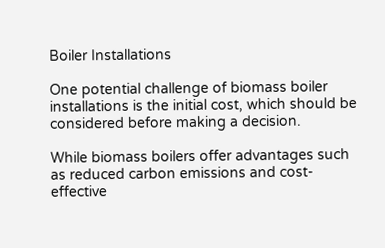Boiler Installations

One potential challenge of biomass boiler installations is the initial cost, which should be considered before making a decision.

While biomass boilers offer advantages such as reduced carbon emissions and cost-effective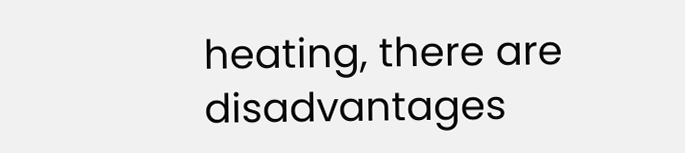heating, there are disadvantages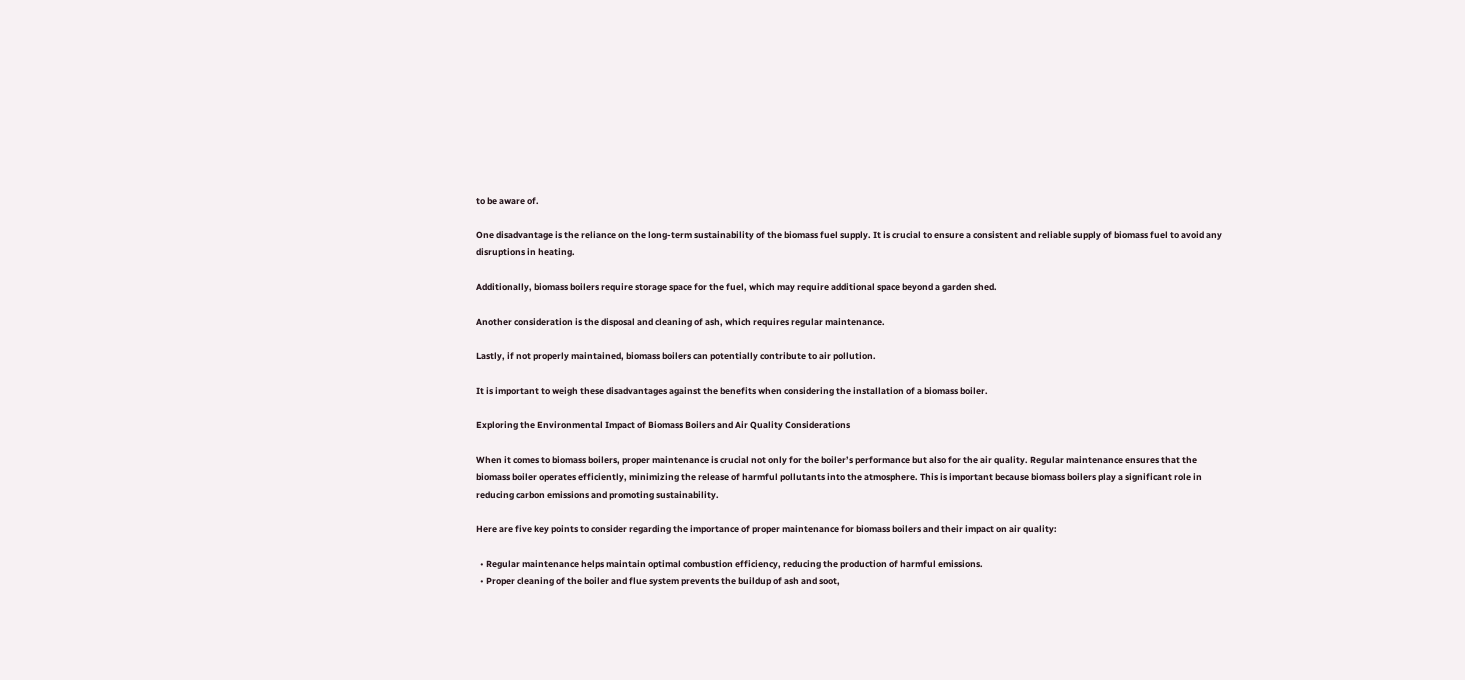to be aware of.

One disadvantage is the reliance on the long-term sustainability of the biomass fuel supply. It is crucial to ensure a consistent and reliable supply of biomass fuel to avoid any disruptions in heating.

Additionally, biomass boilers require storage space for the fuel, which may require additional space beyond a garden shed.

Another consideration is the disposal and cleaning of ash, which requires regular maintenance.

Lastly, if not properly maintained, biomass boilers can potentially contribute to air pollution.

It is important to weigh these disadvantages against the benefits when considering the installation of a biomass boiler.

Exploring the Environmental Impact of Biomass Boilers and Air Quality Considerations

When it comes to biomass boilers, proper maintenance is crucial not only for the boiler’s performance but also for the air quality. Regular maintenance ensures that the biomass boiler operates efficiently, minimizing the release of harmful pollutants into the atmosphere. This is important because biomass boilers play a significant role in reducing carbon emissions and promoting sustainability.

Here are five key points to consider regarding the importance of proper maintenance for biomass boilers and their impact on air quality:

  • Regular maintenance helps maintain optimal combustion efficiency, reducing the production of harmful emissions.
  • Proper cleaning of the boiler and flue system prevents the buildup of ash and soot,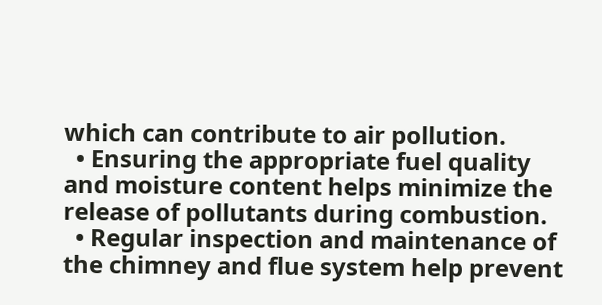which can contribute to air pollution.
  • Ensuring the appropriate fuel quality and moisture content helps minimize the release of pollutants during combustion.
  • Regular inspection and maintenance of the chimney and flue system help prevent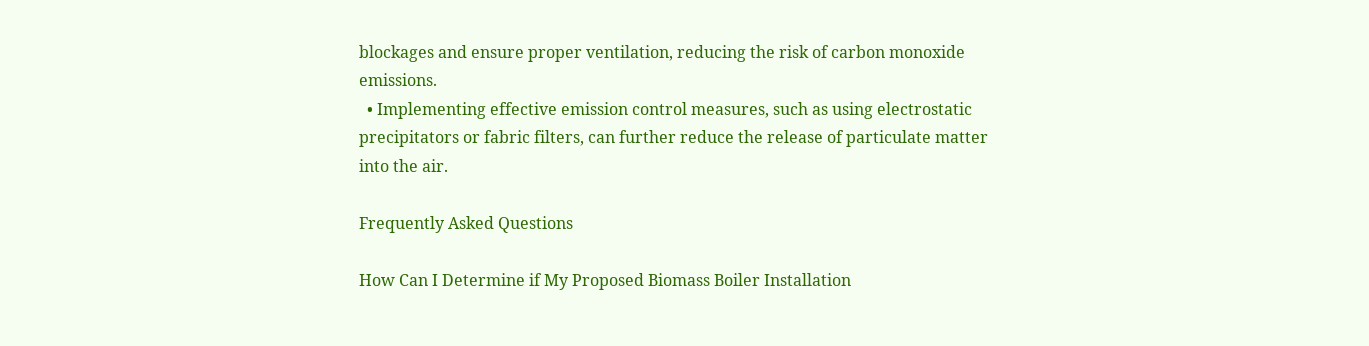blockages and ensure proper ventilation, reducing the risk of carbon monoxide emissions.
  • Implementing effective emission control measures, such as using electrostatic precipitators or fabric filters, can further reduce the release of particulate matter into the air.

Frequently Asked Questions

How Can I Determine if My Proposed Biomass Boiler Installation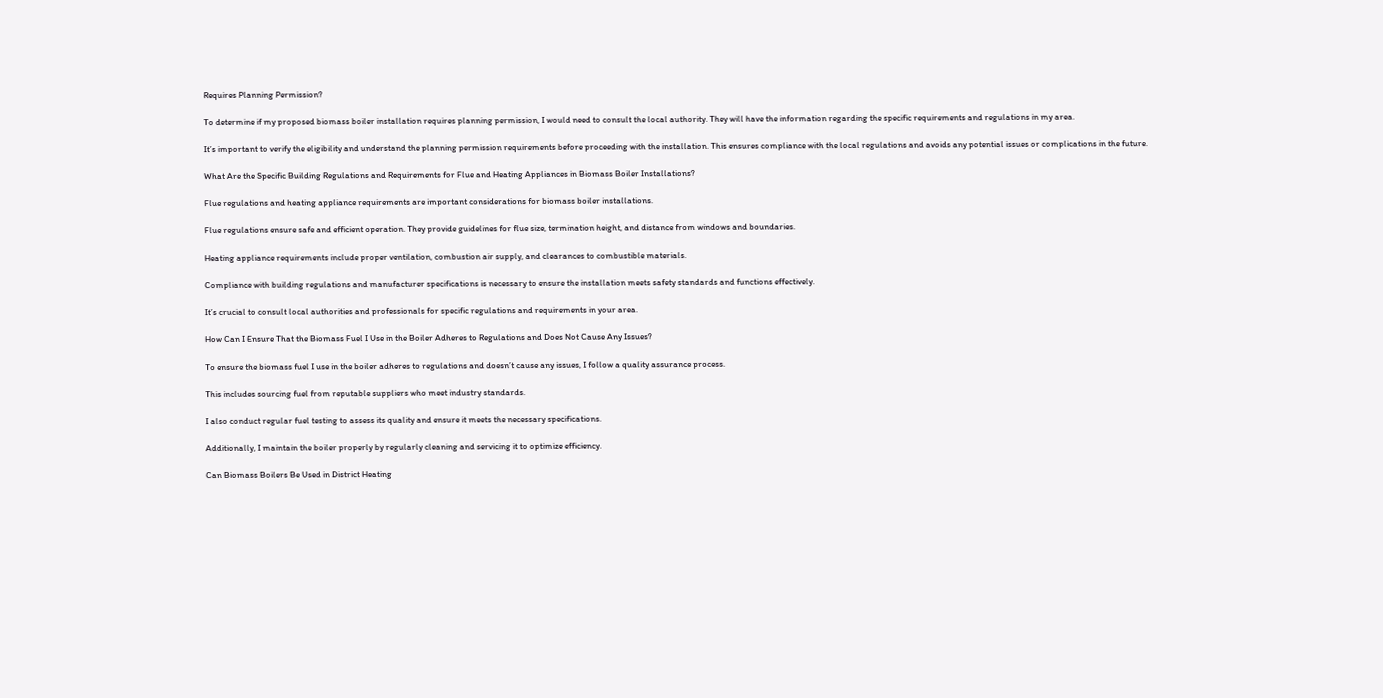Requires Planning Permission?

To determine if my proposed biomass boiler installation requires planning permission, I would need to consult the local authority. They will have the information regarding the specific requirements and regulations in my area.

It’s important to verify the eligibility and understand the planning permission requirements before proceeding with the installation. This ensures compliance with the local regulations and avoids any potential issues or complications in the future.

What Are the Specific Building Regulations and Requirements for Flue and Heating Appliances in Biomass Boiler Installations?

Flue regulations and heating appliance requirements are important considerations for biomass boiler installations.

Flue regulations ensure safe and efficient operation. They provide guidelines for flue size, termination height, and distance from windows and boundaries.

Heating appliance requirements include proper ventilation, combustion air supply, and clearances to combustible materials.

Compliance with building regulations and manufacturer specifications is necessary to ensure the installation meets safety standards and functions effectively.

It’s crucial to consult local authorities and professionals for specific regulations and requirements in your area.

How Can I Ensure That the Biomass Fuel I Use in the Boiler Adheres to Regulations and Does Not Cause Any Issues?

To ensure the biomass fuel I use in the boiler adheres to regulations and doesn’t cause any issues, I follow a quality assurance process.

This includes sourcing fuel from reputable suppliers who meet industry standards.

I also conduct regular fuel testing to assess its quality and ensure it meets the necessary specifications.

Additionally, I maintain the boiler properly by regularly cleaning and servicing it to optimize efficiency.

Can Biomass Boilers Be Used in District Heating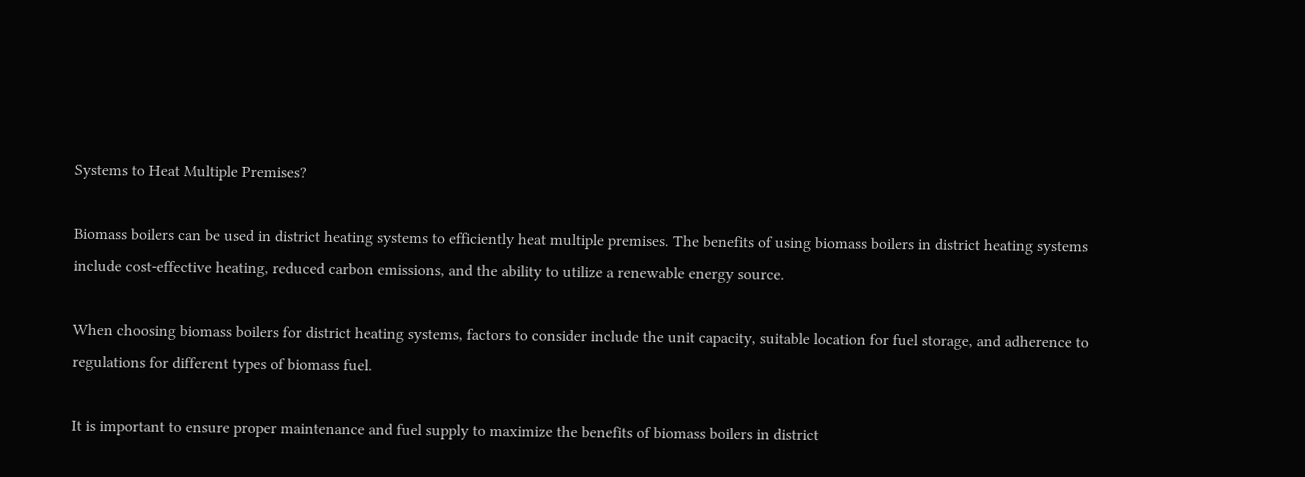Systems to Heat Multiple Premises?

Biomass boilers can be used in district heating systems to efficiently heat multiple premises. The benefits of using biomass boilers in district heating systems include cost-effective heating, reduced carbon emissions, and the ability to utilize a renewable energy source.

When choosing biomass boilers for district heating systems, factors to consider include the unit capacity, suitable location for fuel storage, and adherence to regulations for different types of biomass fuel.

It is important to ensure proper maintenance and fuel supply to maximize the benefits of biomass boilers in district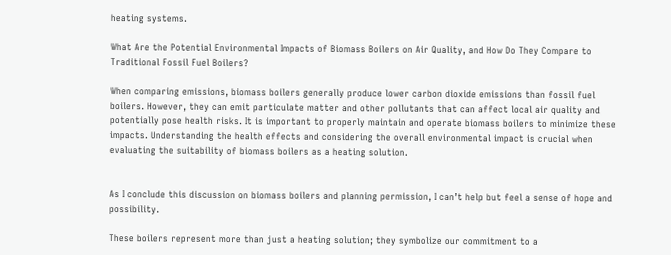heating systems.

What Are the Potential Environmental Impacts of Biomass Boilers on Air Quality, and How Do They Compare to Traditional Fossil Fuel Boilers?

When comparing emissions, biomass boilers generally produce lower carbon dioxide emissions than fossil fuel boilers. However, they can emit particulate matter and other pollutants that can affect local air quality and potentially pose health risks. It is important to properly maintain and operate biomass boilers to minimize these impacts. Understanding the health effects and considering the overall environmental impact is crucial when evaluating the suitability of biomass boilers as a heating solution.


As I conclude this discussion on biomass boilers and planning permission, I can’t help but feel a sense of hope and possibility.

These boilers represent more than just a heating solution; they symbolize our commitment to a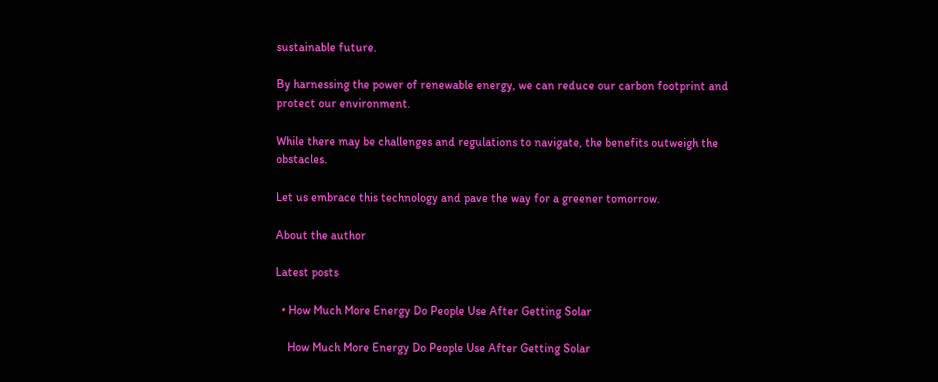sustainable future.

By harnessing the power of renewable energy, we can reduce our carbon footprint and protect our environment.

While there may be challenges and regulations to navigate, the benefits outweigh the obstacles.

Let us embrace this technology and pave the way for a greener tomorrow.

About the author

Latest posts

  • How Much More Energy Do People Use After Getting Solar

    How Much More Energy Do People Use After Getting Solar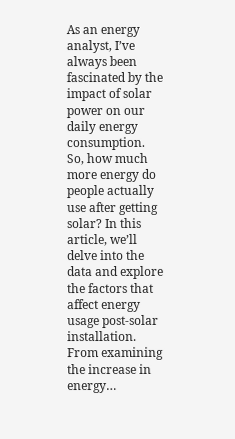As an energy analyst, I’ve always been fascinated by the impact of solar power on our daily energy consumption. So, how much more energy do people actually use after getting solar? In this article, we’ll delve into the data and explore the factors that affect energy usage post-solar installation. From examining the increase in energy…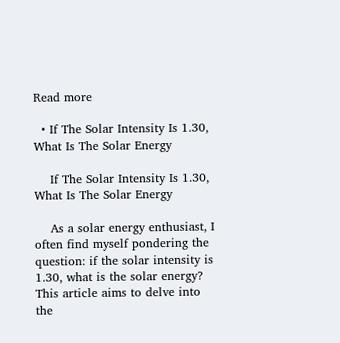Read more

  • If The Solar Intensity Is 1.30, What Is The Solar Energy

    If The Solar Intensity Is 1.30, What Is The Solar Energy

    As a solar energy enthusiast, I often find myself pondering the question: if the solar intensity is 1.30, what is the solar energy? This article aims to delve into the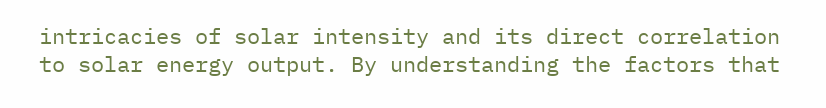intricacies of solar intensity and its direct correlation to solar energy output. By understanding the factors that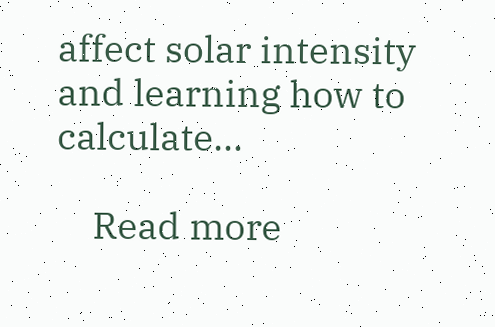affect solar intensity and learning how to calculate…

    Read more